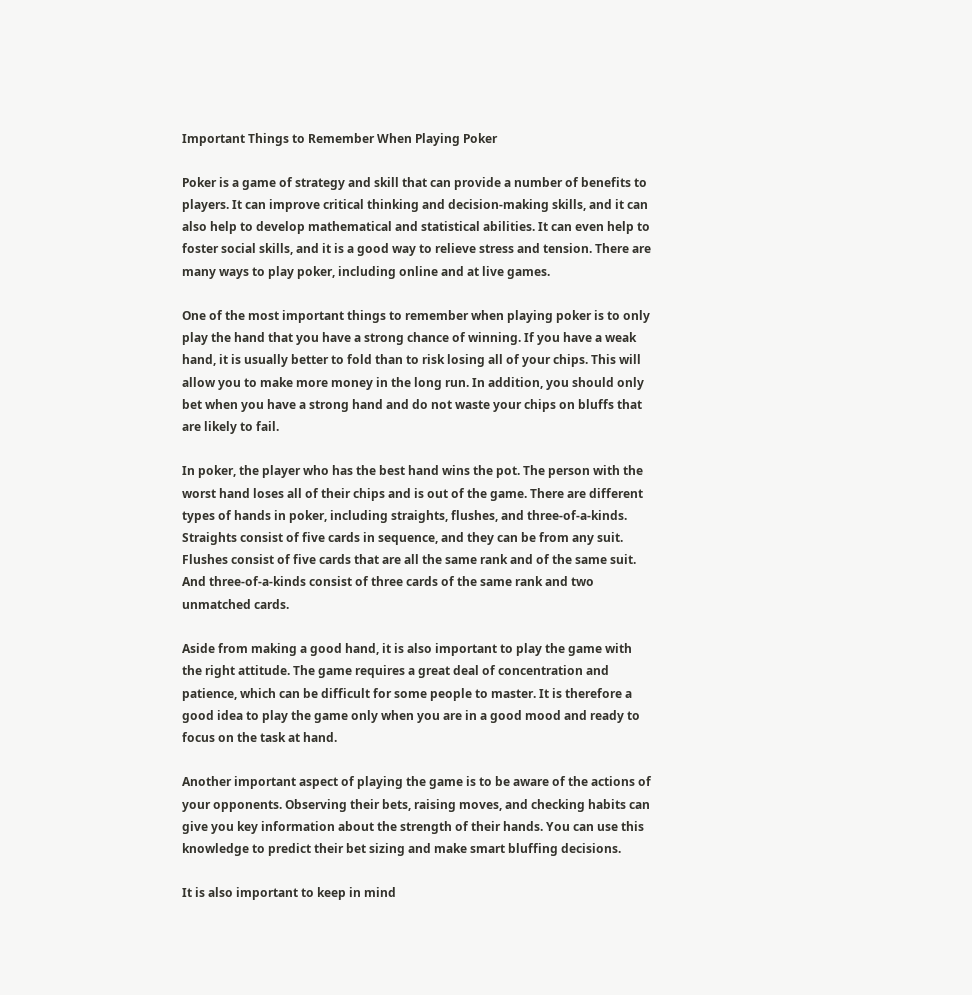Important Things to Remember When Playing Poker

Poker is a game of strategy and skill that can provide a number of benefits to players. It can improve critical thinking and decision-making skills, and it can also help to develop mathematical and statistical abilities. It can even help to foster social skills, and it is a good way to relieve stress and tension. There are many ways to play poker, including online and at live games.

One of the most important things to remember when playing poker is to only play the hand that you have a strong chance of winning. If you have a weak hand, it is usually better to fold than to risk losing all of your chips. This will allow you to make more money in the long run. In addition, you should only bet when you have a strong hand and do not waste your chips on bluffs that are likely to fail.

In poker, the player who has the best hand wins the pot. The person with the worst hand loses all of their chips and is out of the game. There are different types of hands in poker, including straights, flushes, and three-of-a-kinds. Straights consist of five cards in sequence, and they can be from any suit. Flushes consist of five cards that are all the same rank and of the same suit. And three-of-a-kinds consist of three cards of the same rank and two unmatched cards.

Aside from making a good hand, it is also important to play the game with the right attitude. The game requires a great deal of concentration and patience, which can be difficult for some people to master. It is therefore a good idea to play the game only when you are in a good mood and ready to focus on the task at hand.

Another important aspect of playing the game is to be aware of the actions of your opponents. Observing their bets, raising moves, and checking habits can give you key information about the strength of their hands. You can use this knowledge to predict their bet sizing and make smart bluffing decisions.

It is also important to keep in mind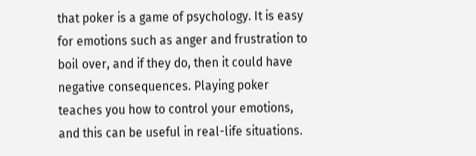that poker is a game of psychology. It is easy for emotions such as anger and frustration to boil over, and if they do, then it could have negative consequences. Playing poker teaches you how to control your emotions, and this can be useful in real-life situations.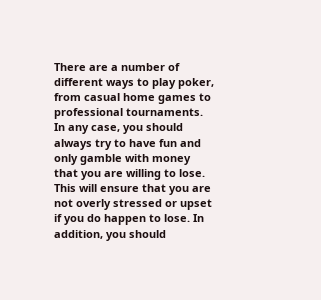There are a number of different ways to play poker, from casual home games to professional tournaments. In any case, you should always try to have fun and only gamble with money that you are willing to lose. This will ensure that you are not overly stressed or upset if you do happen to lose. In addition, you should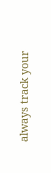always track your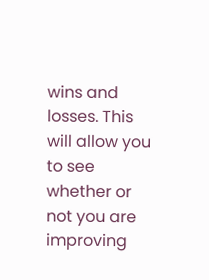wins and losses. This will allow you to see whether or not you are improving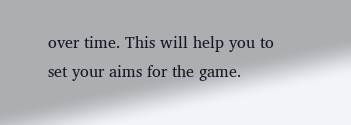over time. This will help you to set your aims for the game.